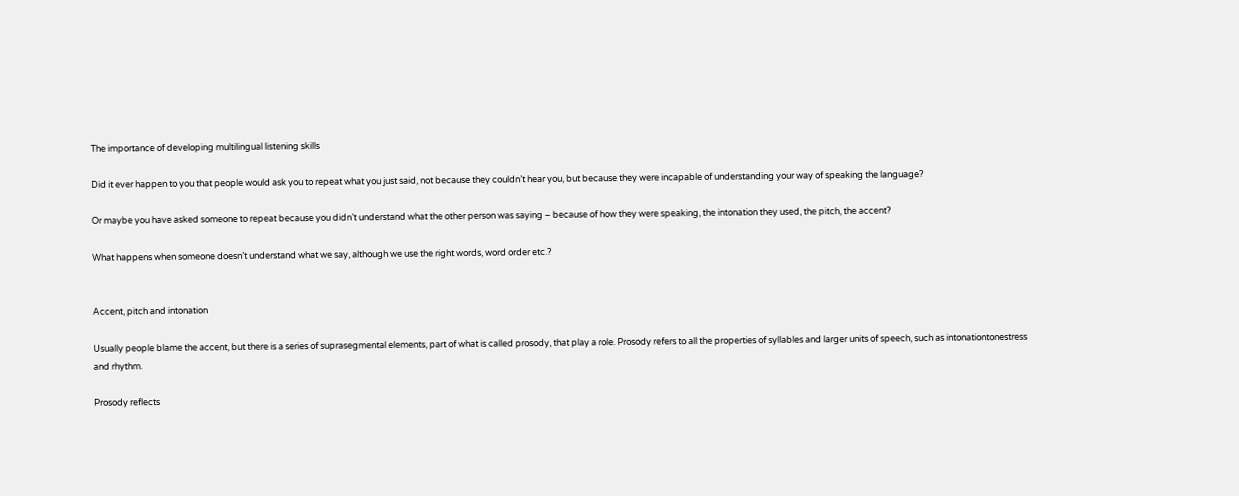The importance of developing multilingual listening skills

Did it ever happen to you that people would ask you to repeat what you just said, not because they couldn’t hear you, but because they were incapable of understanding your way of speaking the language?

Or maybe you have asked someone to repeat because you didn’t understand what the other person was saying – because of how they were speaking, the intonation they used, the pitch, the accent?

What happens when someone doesn’t understand what we say, although we use the right words, word order etc.?


Accent, pitch and intonation

Usually people blame the accent, but there is a series of suprasegmental elements, part of what is called prosody, that play a role. Prosody refers to all the properties of syllables and larger units of speech, such as intonationtonestress and rhythm.

Prosody reflects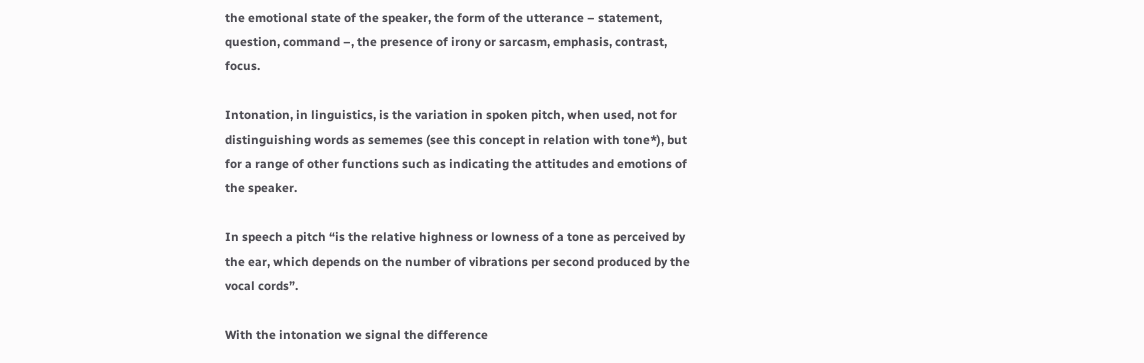the emotional state of the speaker, the form of the utterance – statement, question, command –, the presence of irony or sarcasm, emphasis, contrast, focus.

Intonation, in linguistics, is the variation in spoken pitch, when used, not for distinguishing words as sememes (see this concept in relation with tone*), but for a range of other functions such as indicating the attitudes and emotions of the speaker.

In speech a pitch “is the relative highness or lowness of a tone as perceived by the ear, which depends on the number of vibrations per second produced by the vocal cords”.

With the intonation we signal the difference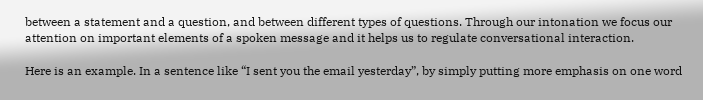between a statement and a question, and between different types of questions. Through our intonation we focus our attention on important elements of a spoken message and it helps us to regulate conversational interaction.

Here is an example. In a sentence like “I sent you the email yesterday”, by simply putting more emphasis on one word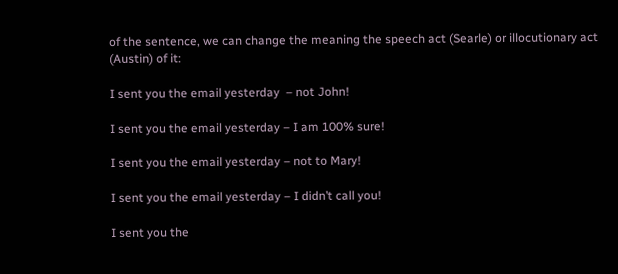of the sentence, we can change the meaning the speech act (Searle) or illocutionary act (Austin) of it:

I sent you the email yesterday  – not John!

I sent you the email yesterday – I am 100% sure!

I sent you the email yesterday – not to Mary!

I sent you the email yesterday – I didn’t call you!

I sent you the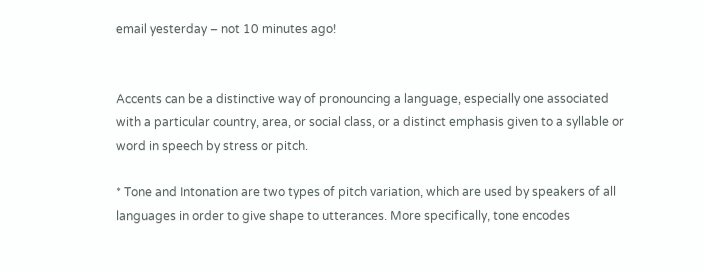email yesterday – not 10 minutes ago!


Accents can be a distinctive way of pronouncing a language, especially one associated with a particular country, area, or social class, or a distinct emphasis given to a syllable or word in speech by stress or pitch.

* Tone and Intonation are two types of pitch variation, which are used by speakers of all languages in order to give shape to utterances. More specifically, tone encodes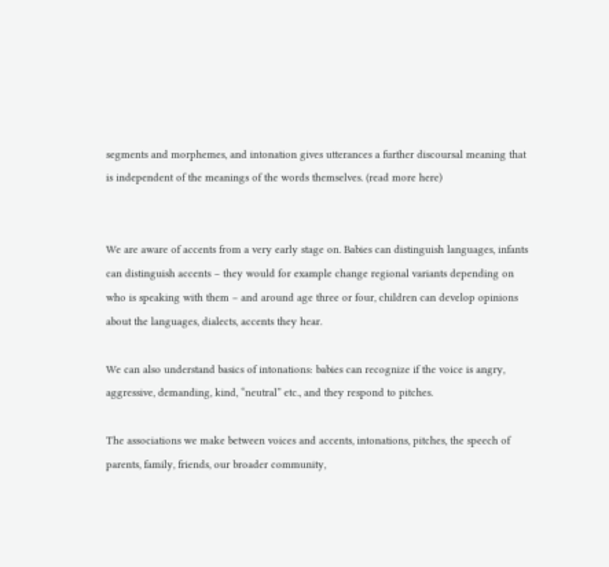segments and morphemes, and intonation gives utterances a further discoursal meaning that is independent of the meanings of the words themselves. (read more here)


We are aware of accents from a very early stage on. Babies can distinguish languages, infants can distinguish accents – they would for example change regional variants depending on who is speaking with them – and around age three or four, children can develop opinions about the languages, dialects, accents they hear.

We can also understand basics of intonations: babies can recognize if the voice is angry, aggressive, demanding, kind, “neutral” etc., and they respond to pitches.

The associations we make between voices and accents, intonations, pitches, the speech of parents, family, friends, our broader community,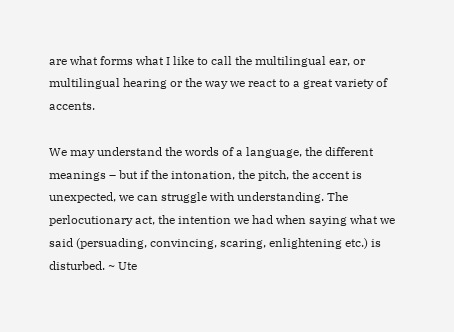are what forms what I like to call the multilingual ear, or multilingual hearing or the way we react to a great variety of accents.

We may understand the words of a language, the different meanings – but if the intonation, the pitch, the accent is unexpected, we can struggle with understanding. The perlocutionary act, the intention we had when saying what we said (persuading, convincing, scaring, enlightening etc.) is disturbed. ~ Ute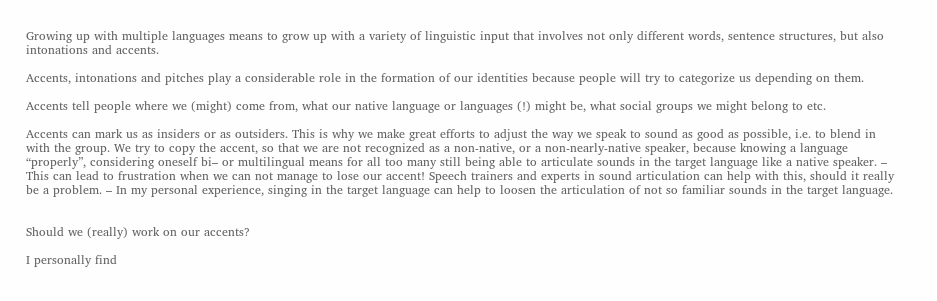Growing up with multiple languages means to grow up with a variety of linguistic input that involves not only different words, sentence structures, but also intonations and accents.

Accents, intonations and pitches play a considerable role in the formation of our identities because people will try to categorize us depending on them.

Accents tell people where we (might) come from, what our native language or languages (!) might be, what social groups we might belong to etc.

Accents can mark us as insiders or as outsiders. This is why we make great efforts to adjust the way we speak to sound as good as possible, i.e. to blend in with the group. We try to copy the accent, so that we are not recognized as a non-native, or a non-nearly-native speaker, because knowing a language “properly”, considering oneself bi– or multilingual means for all too many still being able to articulate sounds in the target language like a native speaker. – This can lead to frustration when we can not manage to lose our accent! Speech trainers and experts in sound articulation can help with this, should it really be a problem. – In my personal experience, singing in the target language can help to loosen the articulation of not so familiar sounds in the target language.


Should we (really) work on our accents?

I personally find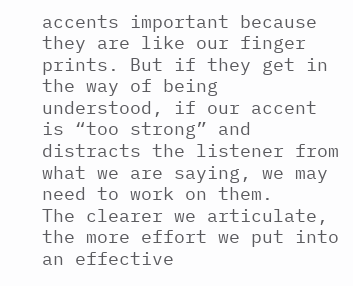accents important because they are like our finger prints. But if they get in the way of being understood, if our accent is “too strong” and distracts the listener from what we are saying, we may need to work on them.
The clearer we articulate, the more effort we put into an effective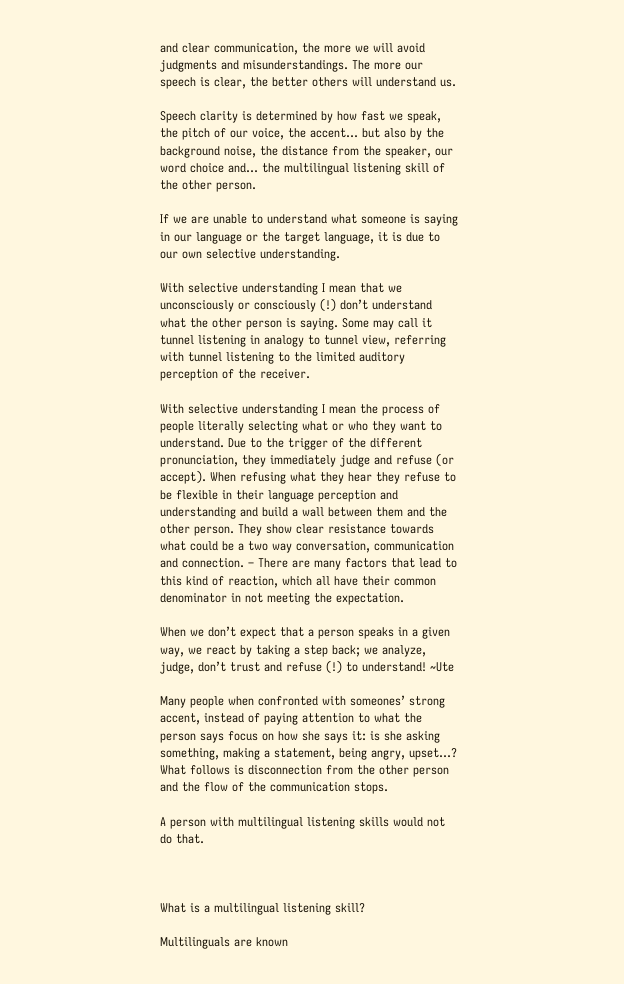and clear communication, the more we will avoid judgments and misunderstandings. The more our speech is clear, the better others will understand us.

Speech clarity is determined by how fast we speak, the pitch of our voice, the accent… but also by the background noise, the distance from the speaker, our word choice and… the multilingual listening skill of the other person.

If we are unable to understand what someone is saying in our language or the target language, it is due to our own selective understanding.

With selective understanding I mean that we unconsciously or consciously (!) don’t understand what the other person is saying. Some may call it tunnel listening in analogy to tunnel view, referring with tunnel listening to the limited auditory perception of the receiver.

With selective understanding I mean the process of people literally selecting what or who they want to understand. Due to the trigger of the different pronunciation, they immediately judge and refuse (or accept). When refusing what they hear they refuse to be flexible in their language perception and understanding and build a wall between them and the other person. They show clear resistance towards what could be a two way conversation, communication and connection. – There are many factors that lead to this kind of reaction, which all have their common denominator in not meeting the expectation.

When we don’t expect that a person speaks in a given way, we react by taking a step back; we analyze, judge, don’t trust and refuse (!) to understand! ~Ute

Many people when confronted with someones’ strong accent, instead of paying attention to what the person says focus on how she says it: is she asking something, making a statement, being angry, upset…? What follows is disconnection from the other person and the flow of the communication stops.

A person with multilingual listening skills would not do that.



What is a multilingual listening skill?

Multilinguals are known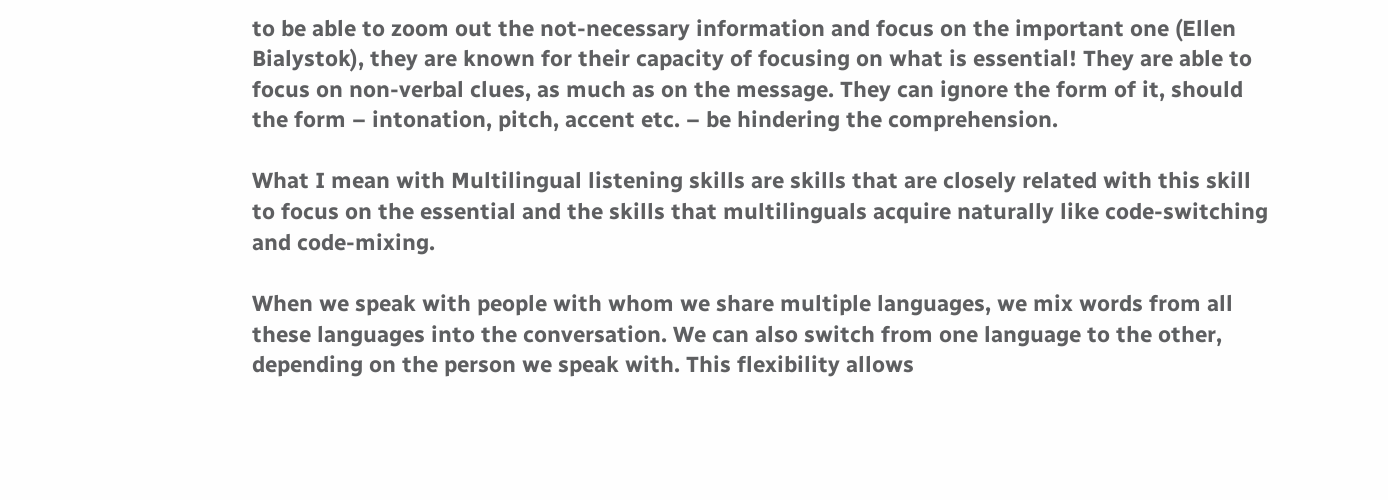to be able to zoom out the not-necessary information and focus on the important one (Ellen Bialystok), they are known for their capacity of focusing on what is essential! They are able to focus on non-verbal clues, as much as on the message. They can ignore the form of it, should the form – intonation, pitch, accent etc. – be hindering the comprehension.

What I mean with Multilingual listening skills are skills that are closely related with this skill to focus on the essential and the skills that multilinguals acquire naturally like code-switching and code-mixing.

When we speak with people with whom we share multiple languages, we mix words from all these languages into the conversation. We can also switch from one language to the other, depending on the person we speak with. This flexibility allows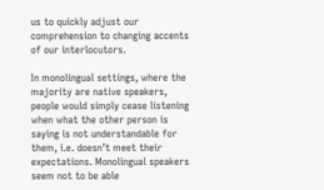us to quickly adjust our comprehension to changing accents of our interlocutors.

In monolingual settings, where the majority are native speakers, people would simply cease listening when what the other person is saying is not understandable for them, i.e. doesn’t meet their expectations. Monolingual speakers seem not to be able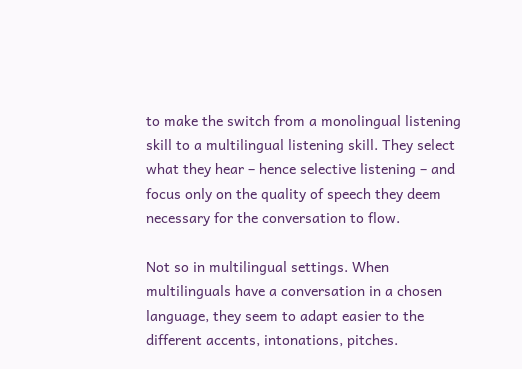to make the switch from a monolingual listening skill to a multilingual listening skill. They select what they hear – hence selective listening – and focus only on the quality of speech they deem necessary for the conversation to flow.

Not so in multilingual settings. When multilinguals have a conversation in a chosen language, they seem to adapt easier to the different accents, intonations, pitches.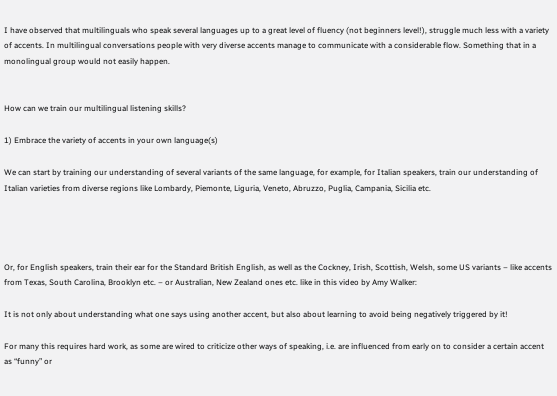I have observed that multilinguals who speak several languages up to a great level of fluency (not beginners level!), struggle much less with a variety of accents. In multilingual conversations people with very diverse accents manage to communicate with a considerable flow. Something that in a monolingual group would not easily happen.


How can we train our multilingual listening skills?

1) Embrace the variety of accents in your own language(s)

We can start by training our understanding of several variants of the same language, for example, for Italian speakers, train our understanding of Italian varieties from diverse regions like Lombardy, Piemonte, Liguria, Veneto, Abruzzo, Puglia, Campania, Sicilia etc.




Or, for English speakers, train their ear for the Standard British English, as well as the Cockney, Irish, Scottish, Welsh, some US variants – like accents from Texas, South Carolina, Brooklyn etc. – or Australian, New Zealand ones etc. like in this video by Amy Walker:

It is not only about understanding what one says using another accent, but also about learning to avoid being negatively triggered by it!

For many this requires hard work, as some are wired to criticize other ways of speaking, i.e. are influenced from early on to consider a certain accent as “funny” or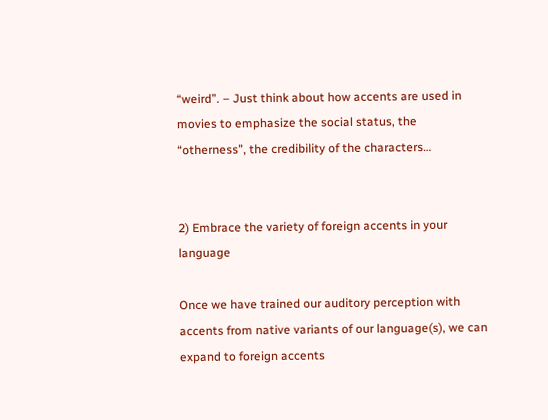“weird”. – Just think about how accents are used in movies to emphasize the social status, the “otherness”, the credibility of the characters…


2) Embrace the variety of foreign accents in your language

Once we have trained our auditory perception with accents from native variants of our language(s), we can expand to foreign accents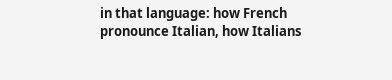in that language: how French pronounce Italian, how Italians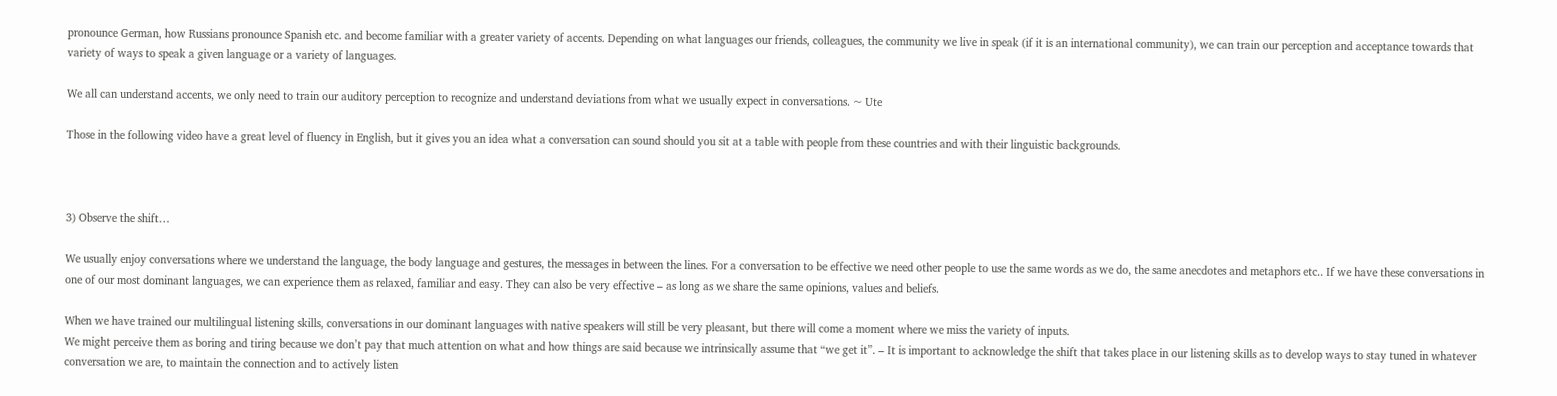pronounce German, how Russians pronounce Spanish etc. and become familiar with a greater variety of accents. Depending on what languages our friends, colleagues, the community we live in speak (if it is an international community), we can train our perception and acceptance towards that variety of ways to speak a given language or a variety of languages.

We all can understand accents, we only need to train our auditory perception to recognize and understand deviations from what we usually expect in conversations. ~ Ute

Those in the following video have a great level of fluency in English, but it gives you an idea what a conversation can sound should you sit at a table with people from these countries and with their linguistic backgrounds.



3) Observe the shift…

We usually enjoy conversations where we understand the language, the body language and gestures, the messages in between the lines. For a conversation to be effective we need other people to use the same words as we do, the same anecdotes and metaphors etc.. If we have these conversations in one of our most dominant languages, we can experience them as relaxed, familiar and easy. They can also be very effective – as long as we share the same opinions, values and beliefs.

When we have trained our multilingual listening skills, conversations in our dominant languages with native speakers will still be very pleasant, but there will come a moment where we miss the variety of inputs.
We might perceive them as boring and tiring because we don’t pay that much attention on what and how things are said because we intrinsically assume that “we get it”. – It is important to acknowledge the shift that takes place in our listening skills as to develop ways to stay tuned in whatever conversation we are, to maintain the connection and to actively listen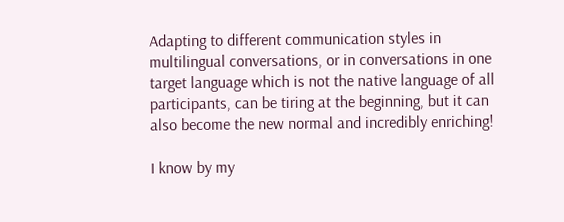Adapting to different communication styles in multilingual conversations, or in conversations in one target language which is not the native language of all participants, can be tiring at the beginning, but it can also become the new normal and incredibly enriching!

I know by my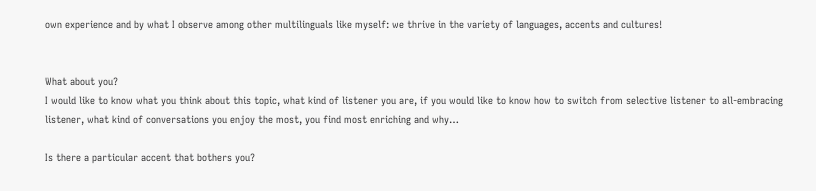own experience and by what I observe among other multilinguals like myself: we thrive in the variety of languages, accents and cultures!


What about you?
I would like to know what you think about this topic, what kind of listener you are, if you would like to know how to switch from selective listener to all-embracing listener, what kind of conversations you enjoy the most, you find most enriching and why…

Is there a particular accent that bothers you?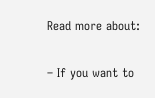Read more about:

– If you want to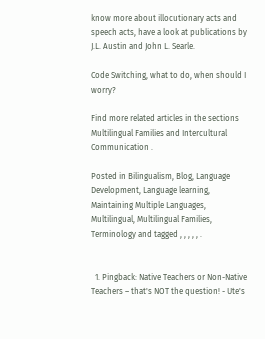know more about illocutionary acts and speech acts, have a look at publications by J.L. Austin and John L. Searle.

Code Switching, what to do, when should I worry?

Find more related articles in the sections Multilingual Families and Intercultural Communication .

Posted in Bilingualism, Blog, Language Development, Language learning, Maintaining Multiple Languages, Multilingual, Multilingual Families, Terminology and tagged , , , , , .


  1. Pingback: Native Teachers or Non-Native Teachers – that's NOT the question! - Ute's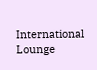International Lounge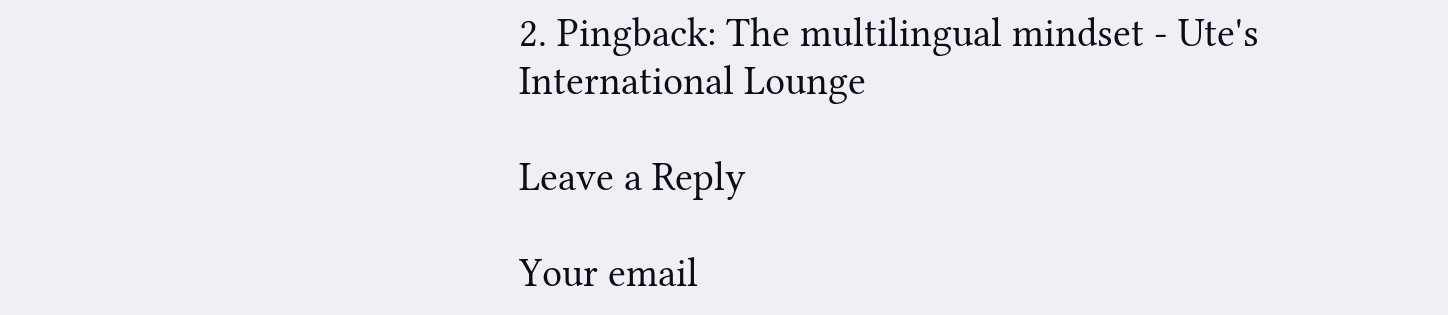2. Pingback: The multilingual mindset - Ute's International Lounge

Leave a Reply

Your email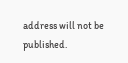address will not be published.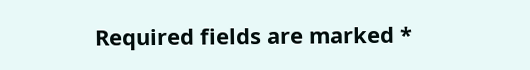Required fields are marked *